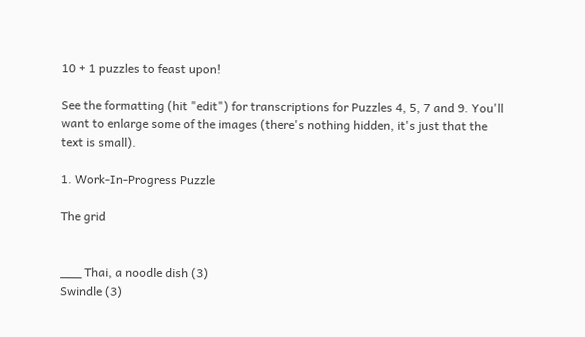10 + 1 puzzles to feast upon!

See the formatting (hit "edit") for transcriptions for Puzzles 4, 5, 7 and 9. You'll want to enlarge some of the images (there's nothing hidden, it's just that the text is small).

1. Work-In-Progress Puzzle

The grid


___ Thai, a noodle dish (3)
Swindle (3)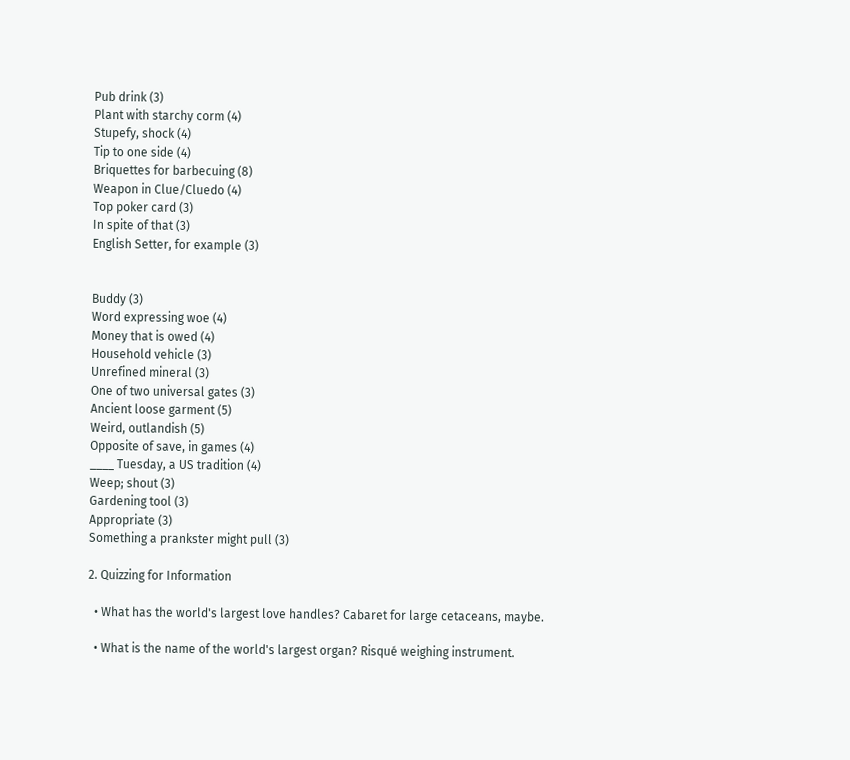Pub drink (3)
Plant with starchy corm (4)
Stupefy, shock (4)
Tip to one side (4)
Briquettes for barbecuing (8)
Weapon in Clue/Cluedo (4)
Top poker card (3)
In spite of that (3)
English Setter, for example (3)


Buddy (3)
Word expressing woe (4)
Money that is owed (4)
Household vehicle (3)
Unrefined mineral (3)
One of two universal gates (3)
Ancient loose garment (5)
Weird, outlandish (5)
Opposite of save, in games (4)
____ Tuesday, a US tradition (4)
Weep; shout (3)
Gardening tool (3)
Appropriate (3)
Something a prankster might pull (3)

2. Quizzing for Information

  • What has the world's largest love handles? Cabaret for large cetaceans, maybe.

  • What is the name of the world's largest organ? Risqué weighing instrument.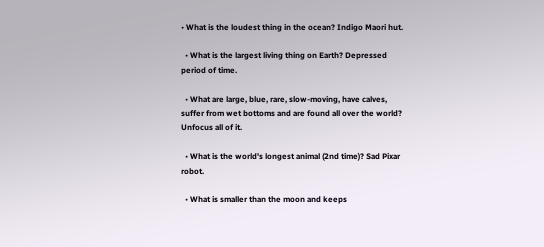• What is the loudest thing in the ocean? Indigo Maori hut.

  • What is the largest living thing on Earth? Depressed period of time.

  • What are large, blue, rare, slow-moving, have calves, suffer from wet bottoms and are found all over the world? Unfocus all of it.

  • What is the world's longest animal (2nd time)? Sad Pixar robot.

  • What is smaller than the moon and keeps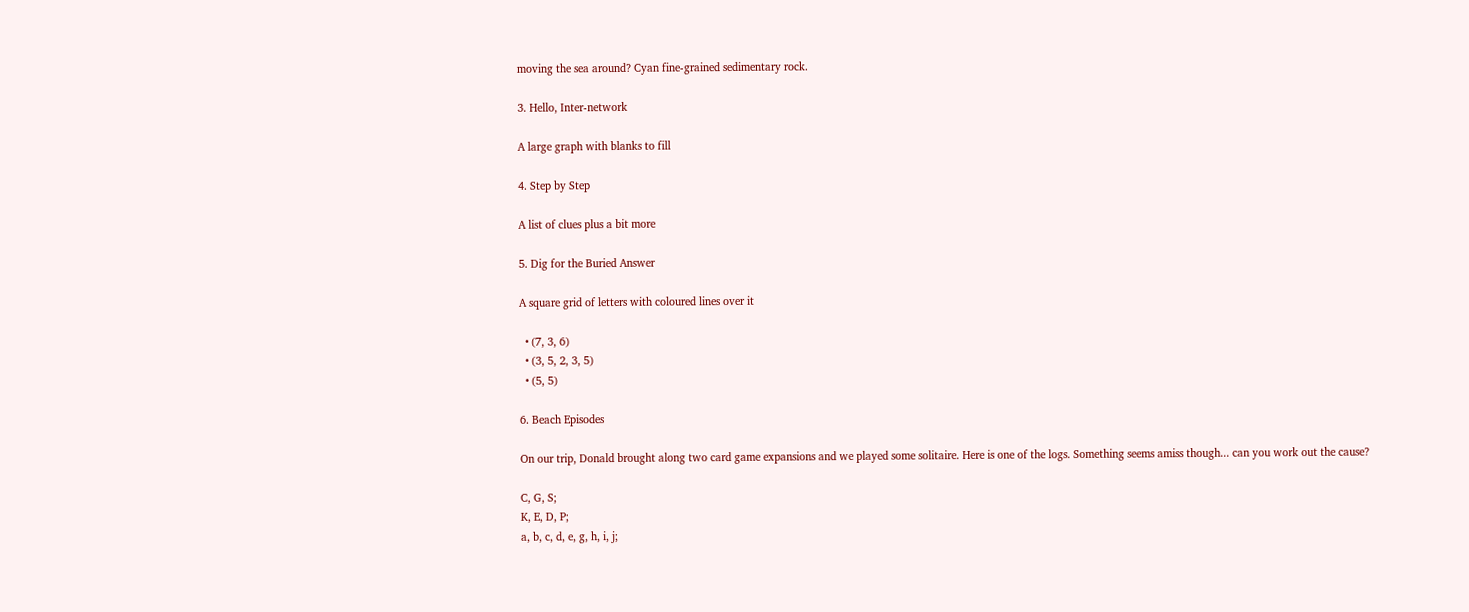moving the sea around? Cyan fine-grained sedimentary rock.

3. Hello, Inter-network

A large graph with blanks to fill

4. Step by Step

A list of clues plus a bit more

5. Dig for the Buried Answer

A square grid of letters with coloured lines over it

  • (7, 3, 6)
  • (3, 5, 2, 3, 5)
  • (5, 5)

6. Beach Episodes

On our trip, Donald brought along two card game expansions and we played some solitaire. Here is one of the logs. Something seems amiss though... can you work out the cause?

C, G, S;
K, E, D, P;
a, b, c, d, e, g, h, i, j;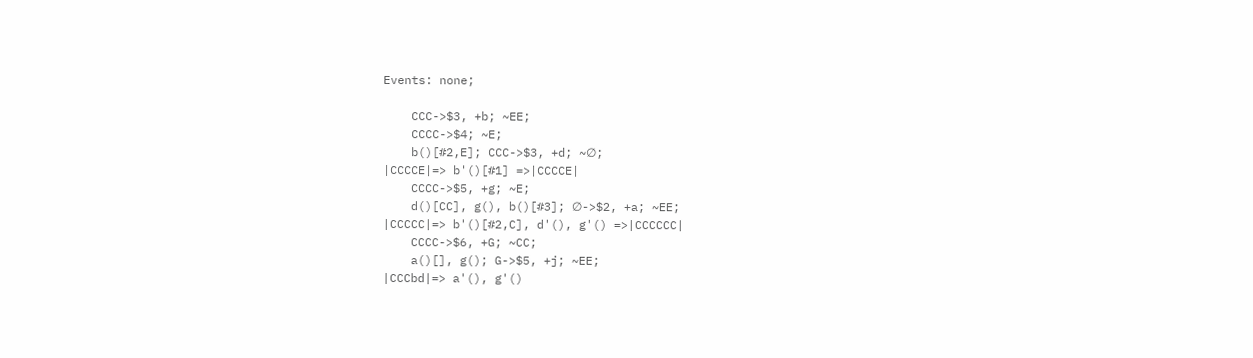Events: none;

    CCC->$3, +b; ~EE;
    CCCC->$4; ~E;
    b()[#2,E]; CCC->$3, +d; ~∅;
|CCCCE|=> b'()[#1] =>|CCCCE|
    CCCC->$5, +g; ~E;
    d()[CC], g(), b()[#3]; ∅->$2, +a; ~EE;
|CCCCC|=> b'()[#2,C], d'(), g'() =>|CCCCCC|
    CCCC->$6, +G; ~CC;
    a()[], g(); G->$5, +j; ~EE;
|CCCbd|=> a'(), g'()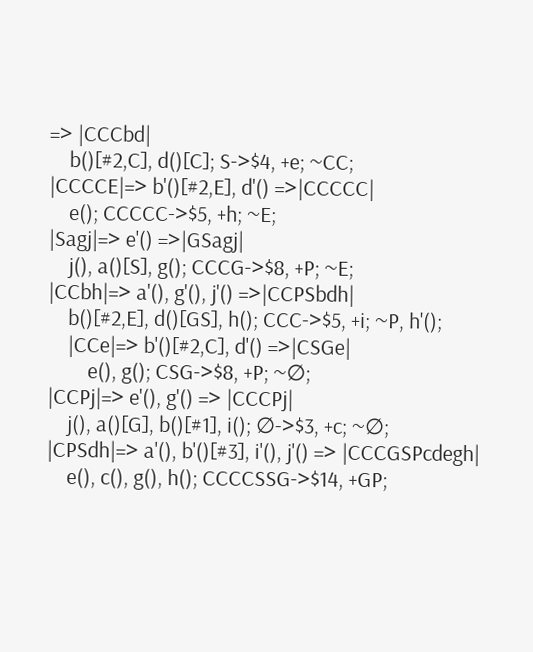=> |CCCbd|
    b()[#2,C], d()[C]; S->$4, +e; ~CC;
|CCCCE|=> b'()[#2,E], d'() =>|CCCCC|
    e(); CCCCC->$5, +h; ~E;
|Sagj|=> e'() =>|GSagj|
    j(), a()[S], g(); CCCG->$8, +P; ~E;
|CCbh|=> a'(), g'(), j'() =>|CCPSbdh|
    b()[#2,E], d()[GS], h(); CCC->$5, +i; ~P, h'();
    |CCe|=> b'()[#2,C], d'() =>|CSGe|
        e(), g(); CSG->$8, +P; ~∅;
|CCPj|=> e'(), g'() => |CCCPj|
    j(), a()[G], b()[#1], i(); ∅->$3, +c; ~∅;
|CPSdh|=> a'(), b'()[#3], i'(), j'() => |CCCGSPcdegh|
    e(), c(), g(), h(); CCCCSSG->$14, +GP;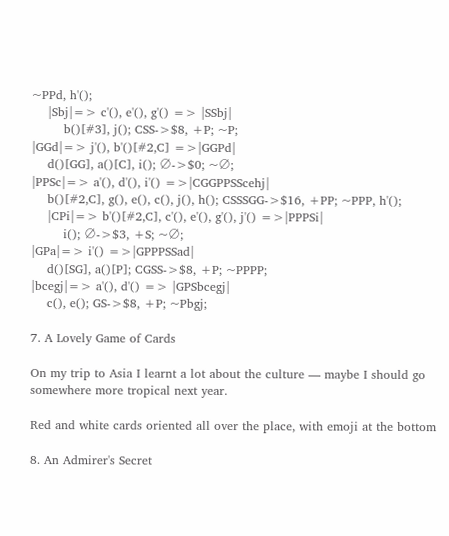~PPd, h'();
    |Sbj|=> c'(), e'(), g'() => |SSbj|
        b()[#3], j(); CSS->$8, +P; ~P;
|GGd|=> j'(), b'()[#2,C] =>|GGPd|
    d()[GG], a()[C], i(); ∅->$0; ~∅;
|PPSc|=> a'(), d'(), i'() =>|CGGPPSScehj|
    b()[#2,C], g(), e(), c(), j(), h(); CSSSGG->$16, +PP; ~PPP, h'();
    |CPi|=> b'()[#2,C], c'(), e'(), g'(), j'() =>|PPPSi|
        i(); ∅->$3, +S; ~∅;
|GPa|=> i'() =>|GPPPSSad|
    d()[SG], a()[P]; CGSS->$8, +P; ~PPPP;
|bcegj|=> a'(), d'() => |GPSbcegj|
    c(), e(); GS->$8, +P; ~Pbgj;

7. A Lovely Game of Cards

On my trip to Asia I learnt a lot about the culture — maybe I should go somewhere more tropical next year.

Red and white cards oriented all over the place, with emoji at the bottom

8. An Admirer's Secret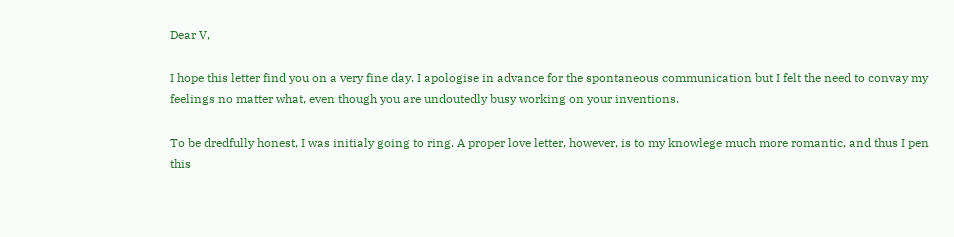Dear V,

I hope this letter find you on a very fine day. I apologise in advance for the spontaneous communication but I felt the need to convay my feelings no matter what, even though you are undoutedly busy working on your inventions.

To be dredfully honest, I was initialy going to ring. A proper love letter, however, is to my knowlege much more romantic, and thus I pen this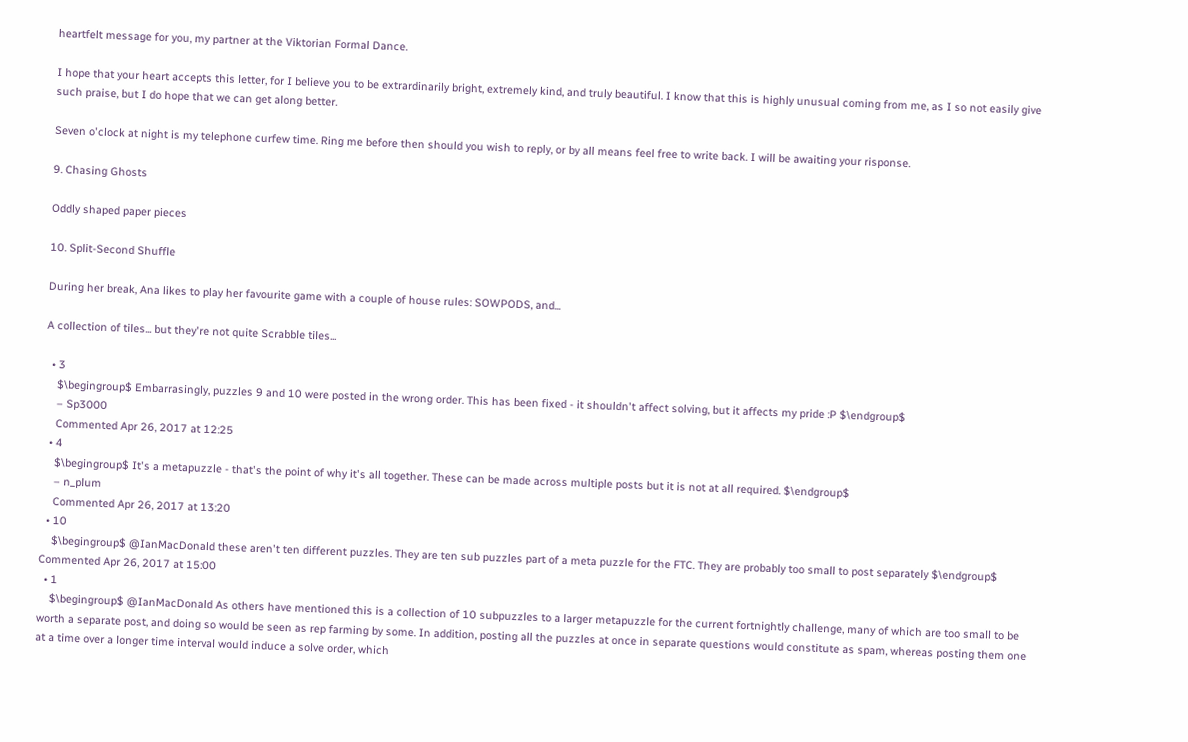heartfelt message for you, my partner at the Viktorian Formal Dance.

I hope that your heart accepts this letter, for I believe you to be extrardinarily bright, extremely kind, and truly beautiful. I know that this is highly unusual coming from me, as I so not easily give such praise, but I do hope that we can get along better.

Seven o'clock at night is my telephone curfew time. Ring me before then should you wish to reply, or by all means feel free to write back. I will be awaiting your risponse.

9. Chasing Ghosts

Oddly shaped paper pieces

10. Split-Second Shuffle

During her break, Ana likes to play her favourite game with a couple of house rules: SOWPODS, and...

A collection of tiles... but they're not quite Scrabble tiles...

  • 3
    $\begingroup$ Embarrasingly, puzzles 9 and 10 were posted in the wrong order. This has been fixed - it shouldn't affect solving, but it affects my pride :P $\endgroup$
    – Sp3000
    Commented Apr 26, 2017 at 12:25
  • 4
    $\begingroup$ It's a metapuzzle - that's the point of why it's all together. These can be made across multiple posts but it is not at all required. $\endgroup$
    – n_plum
    Commented Apr 26, 2017 at 13:20
  • 10
    $\begingroup$ @IanMacDonald these aren't ten different puzzles. They are ten sub puzzles part of a meta puzzle for the FTC. They are probably too small to post separately $\endgroup$ Commented Apr 26, 2017 at 15:00
  • 1
    $\begingroup$ @IanMacDonald As others have mentioned this is a collection of 10 subpuzzles to a larger metapuzzle for the current fortnightly challenge, many of which are too small to be worth a separate post, and doing so would be seen as rep farming by some. In addition, posting all the puzzles at once in separate questions would constitute as spam, whereas posting them one at a time over a longer time interval would induce a solve order, which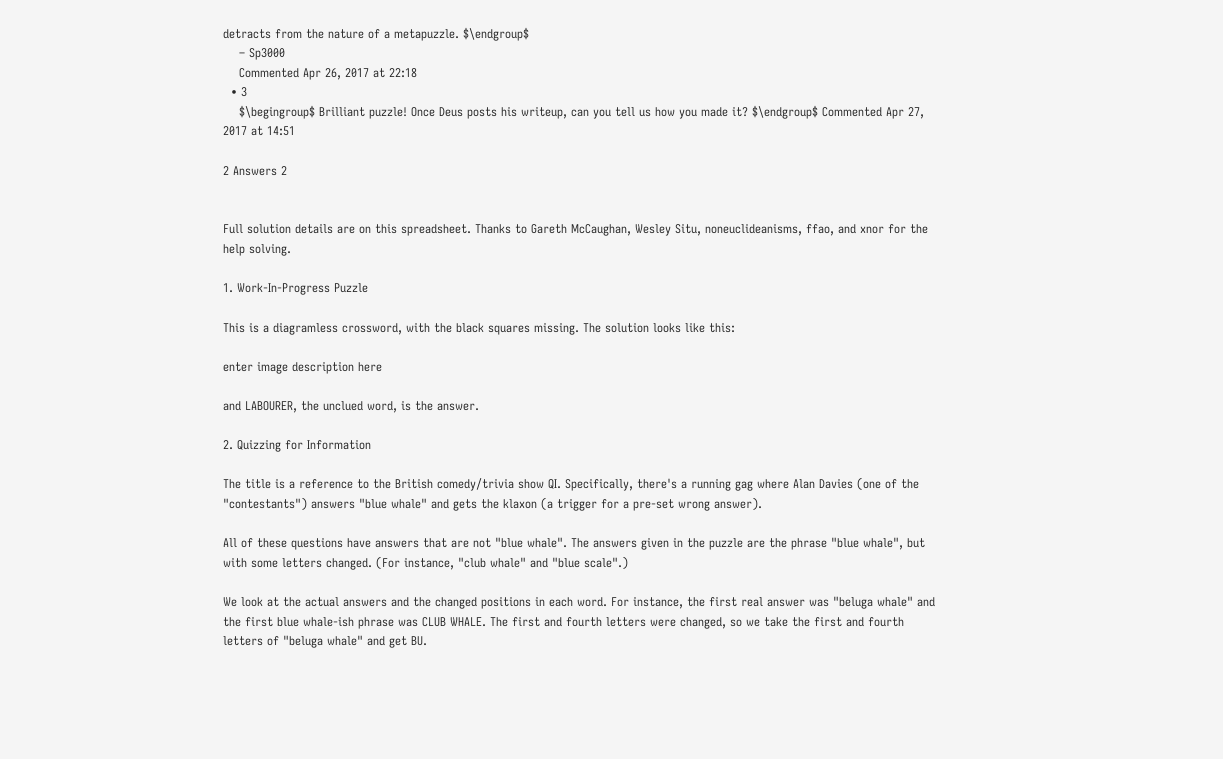detracts from the nature of a metapuzzle. $\endgroup$
    – Sp3000
    Commented Apr 26, 2017 at 22:18
  • 3
    $\begingroup$ Brilliant puzzle! Once Deus posts his writeup, can you tell us how you made it? $\endgroup$ Commented Apr 27, 2017 at 14:51

2 Answers 2


Full solution details are on this spreadsheet. Thanks to Gareth McCaughan, Wesley Situ, noneuclideanisms, ffao, and xnor for the help solving.

1. Work-In-Progress Puzzle

This is a diagramless crossword, with the black squares missing. The solution looks like this:

enter image description here

and LABOURER, the unclued word, is the answer.

2. Quizzing for Information

The title is a reference to the British comedy/trivia show QI. Specifically, there's a running gag where Alan Davies (one of the "contestants") answers "blue whale" and gets the klaxon (a trigger for a pre-set wrong answer).

All of these questions have answers that are not "blue whale". The answers given in the puzzle are the phrase "blue whale", but with some letters changed. (For instance, "club whale" and "blue scale".)

We look at the actual answers and the changed positions in each word. For instance, the first real answer was "beluga whale" and the first blue whale-ish phrase was CLUB WHALE. The first and fourth letters were changed, so we take the first and fourth letters of "beluga whale" and get BU.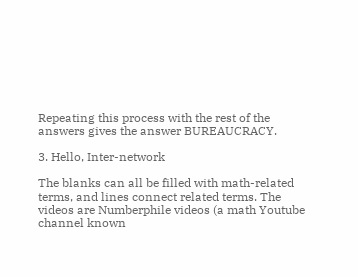Repeating this process with the rest of the answers gives the answer BUREAUCRACY.

3. Hello, Inter-network

The blanks can all be filled with math-related terms, and lines connect related terms. The videos are Numberphile videos (a math Youtube channel known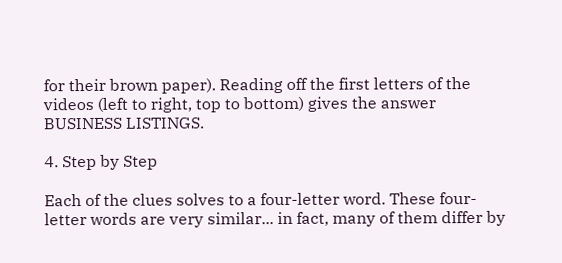for their brown paper). Reading off the first letters of the videos (left to right, top to bottom) gives the answer BUSINESS LISTINGS.

4. Step by Step

Each of the clues solves to a four-letter word. These four-letter words are very similar... in fact, many of them differ by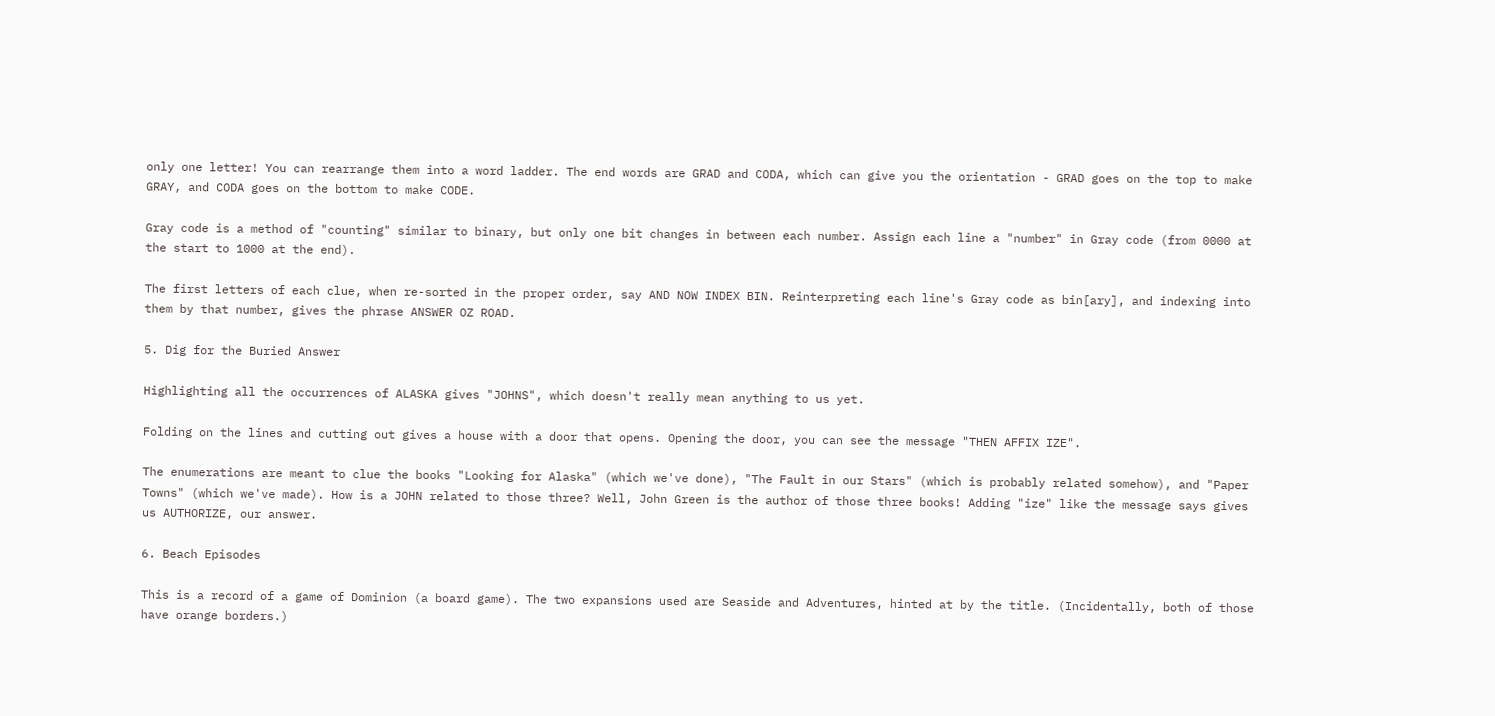only one letter! You can rearrange them into a word ladder. The end words are GRAD and CODA, which can give you the orientation - GRAD goes on the top to make GRAY, and CODA goes on the bottom to make CODE.

Gray code is a method of "counting" similar to binary, but only one bit changes in between each number. Assign each line a "number" in Gray code (from 0000 at the start to 1000 at the end).

The first letters of each clue, when re-sorted in the proper order, say AND NOW INDEX BIN. Reinterpreting each line's Gray code as bin[ary], and indexing into them by that number, gives the phrase ANSWER OZ ROAD.

5. Dig for the Buried Answer

Highlighting all the occurrences of ALASKA gives "JOHNS", which doesn't really mean anything to us yet.

Folding on the lines and cutting out gives a house with a door that opens. Opening the door, you can see the message "THEN AFFIX IZE".

The enumerations are meant to clue the books "Looking for Alaska" (which we've done), "The Fault in our Stars" (which is probably related somehow), and "Paper Towns" (which we've made). How is a JOHN related to those three? Well, John Green is the author of those three books! Adding "ize" like the message says gives us AUTHORIZE, our answer.

6. Beach Episodes

This is a record of a game of Dominion (a board game). The two expansions used are Seaside and Adventures, hinted at by the title. (Incidentally, both of those have orange borders.)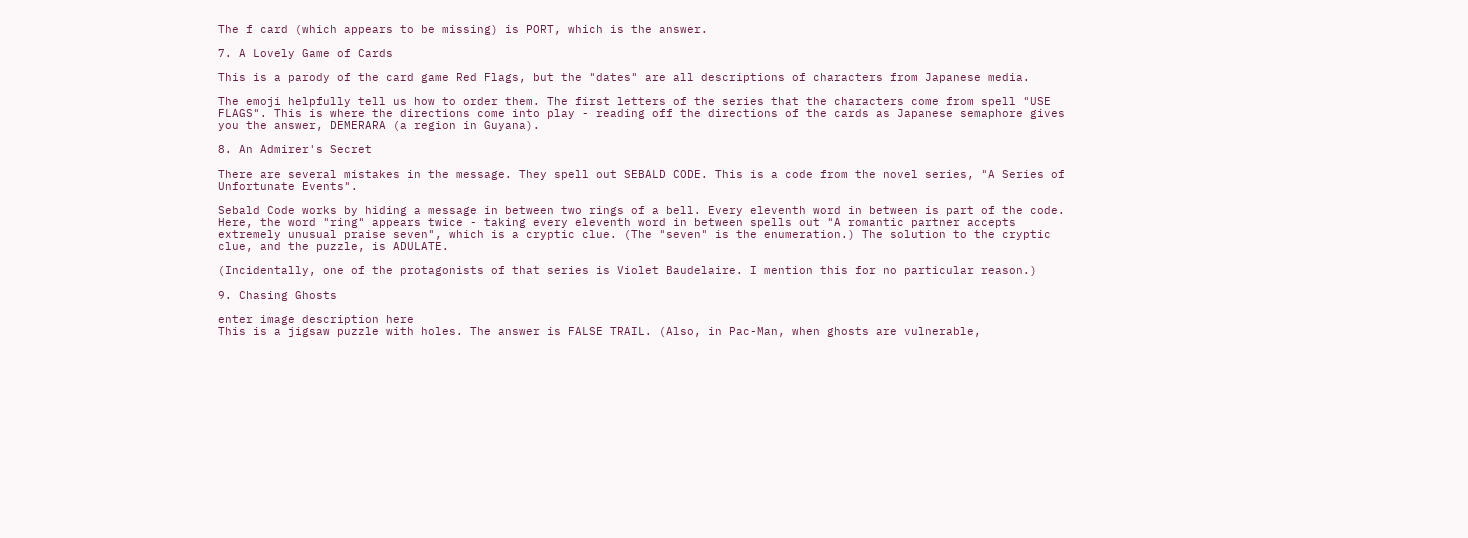The f card (which appears to be missing) is PORT, which is the answer.

7. A Lovely Game of Cards

This is a parody of the card game Red Flags, but the "dates" are all descriptions of characters from Japanese media.

The emoji helpfully tell us how to order them. The first letters of the series that the characters come from spell "USE FLAGS". This is where the directions come into play - reading off the directions of the cards as Japanese semaphore gives you the answer, DEMERARA (a region in Guyana).

8. An Admirer's Secret

There are several mistakes in the message. They spell out SEBALD CODE. This is a code from the novel series, "A Series of Unfortunate Events".

Sebald Code works by hiding a message in between two rings of a bell. Every eleventh word in between is part of the code. Here, the word "ring" appears twice - taking every eleventh word in between spells out "A romantic partner accepts extremely unusual praise seven", which is a cryptic clue. (The "seven" is the enumeration.) The solution to the cryptic clue, and the puzzle, is ADULATE.

(Incidentally, one of the protagonists of that series is Violet Baudelaire. I mention this for no particular reason.)

9. Chasing Ghosts

enter image description here
This is a jigsaw puzzle with holes. The answer is FALSE TRAIL. (Also, in Pac-Man, when ghosts are vulnerable,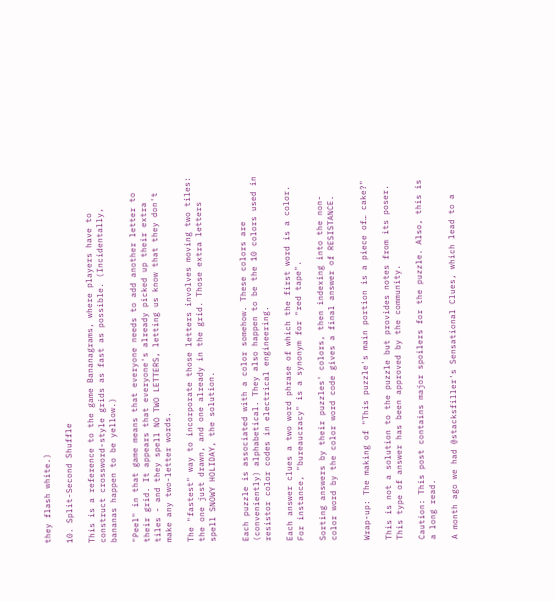they flash white.)

10. Split-Second Shuffle

This is a reference to the game Bananagrams, where players have to construct crossword-style grids as fast as possible. (Incidentally, bananas happen to be yellow.)

"Peel" in that game means that everyone needs to add another letter to their grid. It appears that everyone's already picked up their extra tiles - and they spell NO TWO LETTERS, letting us know that they don't make any two-letter words.

The "fastest" way to incorporate those letters involves moving two tiles: the one just drawn, and one already in the grid. Those extra letters spell SNOWY HOLIDAY, the solution.


Each puzzle is associated with a color somehow. These colors are (conveniently) alphabetical. They also happen to be the 10 colors used in resistor color codes in electrical engineering.

Each answer clues a two word phrase of which the first word is a color. For instance, "bureaucracy" is a synonym for "red tape".

Sorting answers by their puzzles' colors, then indexing into the non-color word by the color word code gives a final answer of RESISTANCE.


Wrap-up: The making of "This puzzle's main portion is a piece of… cake?"

This is not a solution to the puzzle but provides notes from its poser. This type of answer has been approved by the community.

Caution: This post contains major spoilers for the puzzle. Also, this is a long read.

A month ago we had @stacksfiller's Sensational Clues, which lead to a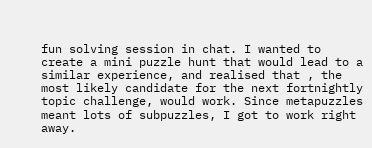fun solving session in chat. I wanted to create a mini puzzle hunt that would lead to a similar experience, and realised that , the most likely candidate for the next fortnightly topic challenge, would work. Since metapuzzles meant lots of subpuzzles, I got to work right away.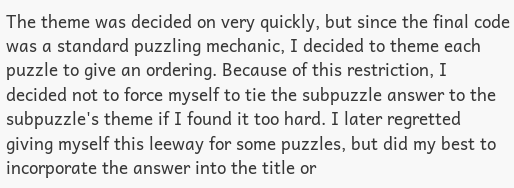The theme was decided on very quickly, but since the final code was a standard puzzling mechanic, I decided to theme each puzzle to give an ordering. Because of this restriction, I decided not to force myself to tie the subpuzzle answer to the subpuzzle's theme if I found it too hard. I later regretted giving myself this leeway for some puzzles, but did my best to incorporate the answer into the title or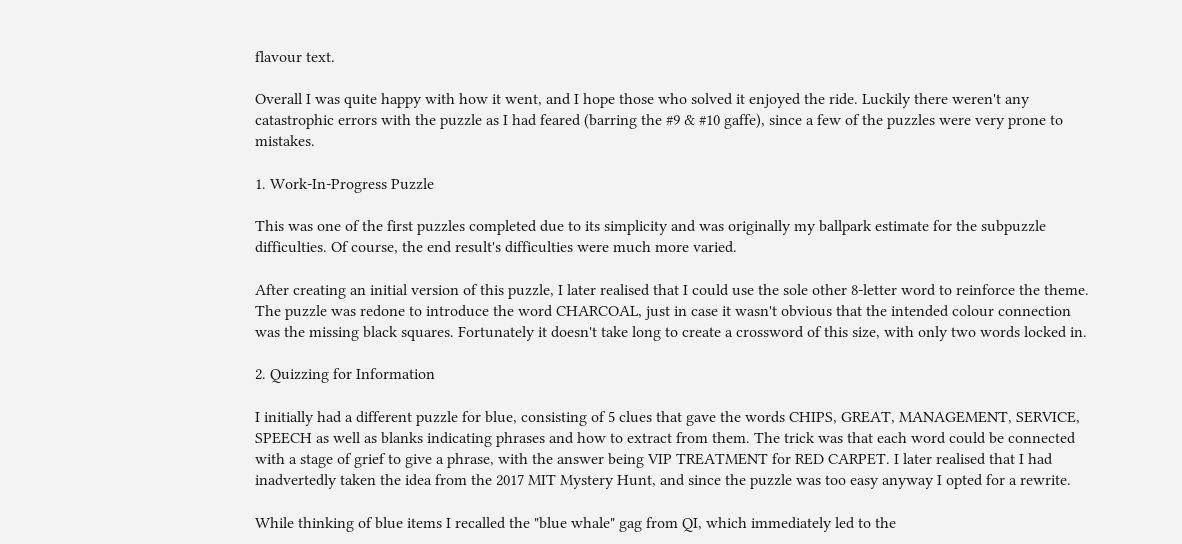flavour text.

Overall I was quite happy with how it went, and I hope those who solved it enjoyed the ride. Luckily there weren't any catastrophic errors with the puzzle as I had feared (barring the #9 & #10 gaffe), since a few of the puzzles were very prone to mistakes.

1. Work-In-Progress Puzzle

This was one of the first puzzles completed due to its simplicity and was originally my ballpark estimate for the subpuzzle difficulties. Of course, the end result's difficulties were much more varied.

After creating an initial version of this puzzle, I later realised that I could use the sole other 8-letter word to reinforce the theme. The puzzle was redone to introduce the word CHARCOAL, just in case it wasn't obvious that the intended colour connection was the missing black squares. Fortunately it doesn't take long to create a crossword of this size, with only two words locked in.

2. Quizzing for Information

I initially had a different puzzle for blue, consisting of 5 clues that gave the words CHIPS, GREAT, MANAGEMENT, SERVICE, SPEECH as well as blanks indicating phrases and how to extract from them. The trick was that each word could be connected with a stage of grief to give a phrase, with the answer being VIP TREATMENT for RED CARPET. I later realised that I had inadvertedly taken the idea from the 2017 MIT Mystery Hunt, and since the puzzle was too easy anyway I opted for a rewrite.

While thinking of blue items I recalled the "blue whale" gag from QI, which immediately led to the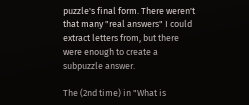puzzle's final form. There weren't that many "real answers" I could extract letters from, but there were enough to create a subpuzzle answer.

The (2nd time) in "What is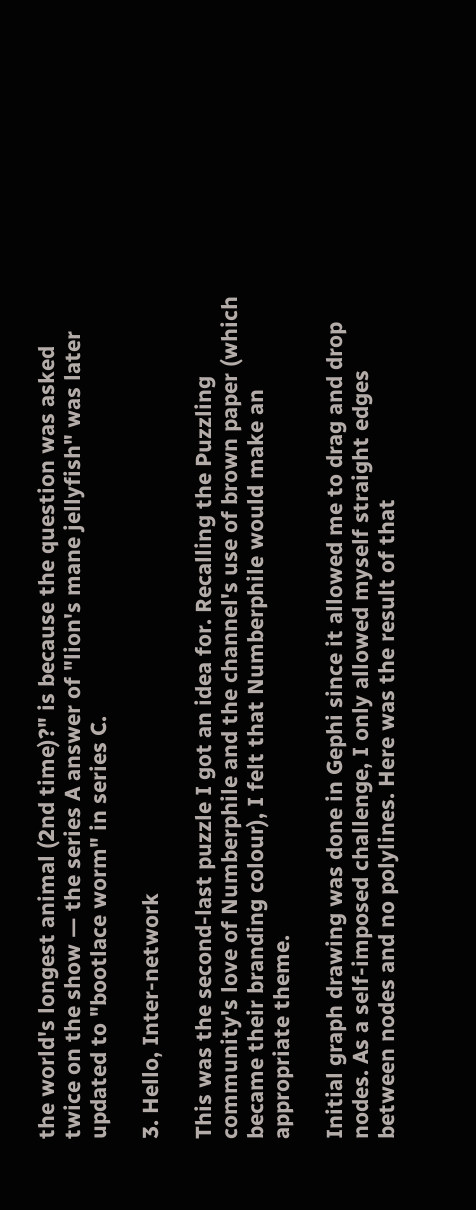the world's longest animal (2nd time)?" is because the question was asked twice on the show — the series A answer of "lion's mane jellyfish" was later updated to "bootlace worm" in series C.

3. Hello, Inter-network

This was the second-last puzzle I got an idea for. Recalling the Puzzling community's love of Numberphile and the channel's use of brown paper (which became their branding colour), I felt that Numberphile would make an appropriate theme.

Initial graph drawing was done in Gephi since it allowed me to drag and drop nodes. As a self-imposed challenge, I only allowed myself straight edges between nodes and no polylines. Here was the result of that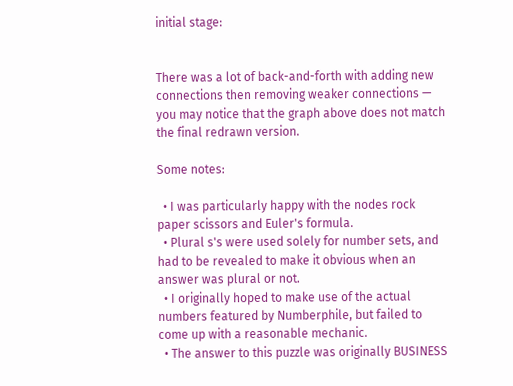initial stage:


There was a lot of back-and-forth with adding new connections then removing weaker connections — you may notice that the graph above does not match the final redrawn version.

Some notes:

  • I was particularly happy with the nodes rock paper scissors and Euler's formula.
  • Plural s's were used solely for number sets, and had to be revealed to make it obvious when an answer was plural or not.
  • I originally hoped to make use of the actual numbers featured by Numberphile, but failed to come up with a reasonable mechanic.
  • The answer to this puzzle was originally BUSINESS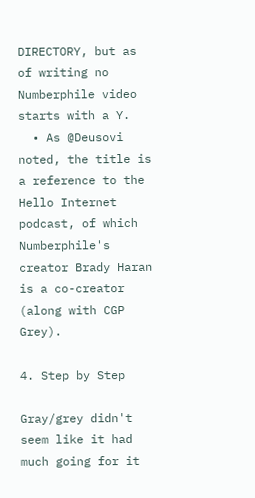DIRECTORY, but as of writing no Numberphile video starts with a Y.
  • As @Deusovi noted, the title is a reference to the Hello Internet podcast, of which Numberphile's creator Brady Haran is a co-creator (along with CGP Grey).

4. Step by Step

Gray/grey didn't seem like it had much going for it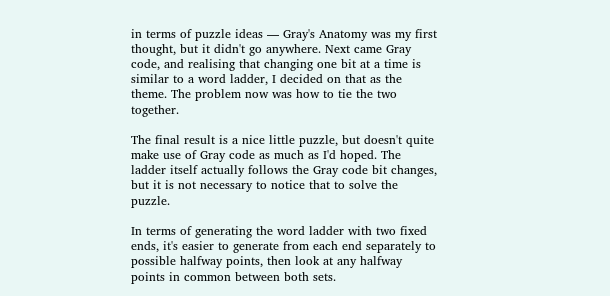in terms of puzzle ideas — Gray's Anatomy was my first thought, but it didn't go anywhere. Next came Gray code, and realising that changing one bit at a time is similar to a word ladder, I decided on that as the theme. The problem now was how to tie the two together.

The final result is a nice little puzzle, but doesn't quite make use of Gray code as much as I'd hoped. The ladder itself actually follows the Gray code bit changes, but it is not necessary to notice that to solve the puzzle.

In terms of generating the word ladder with two fixed ends, it's easier to generate from each end separately to possible halfway points, then look at any halfway points in common between both sets.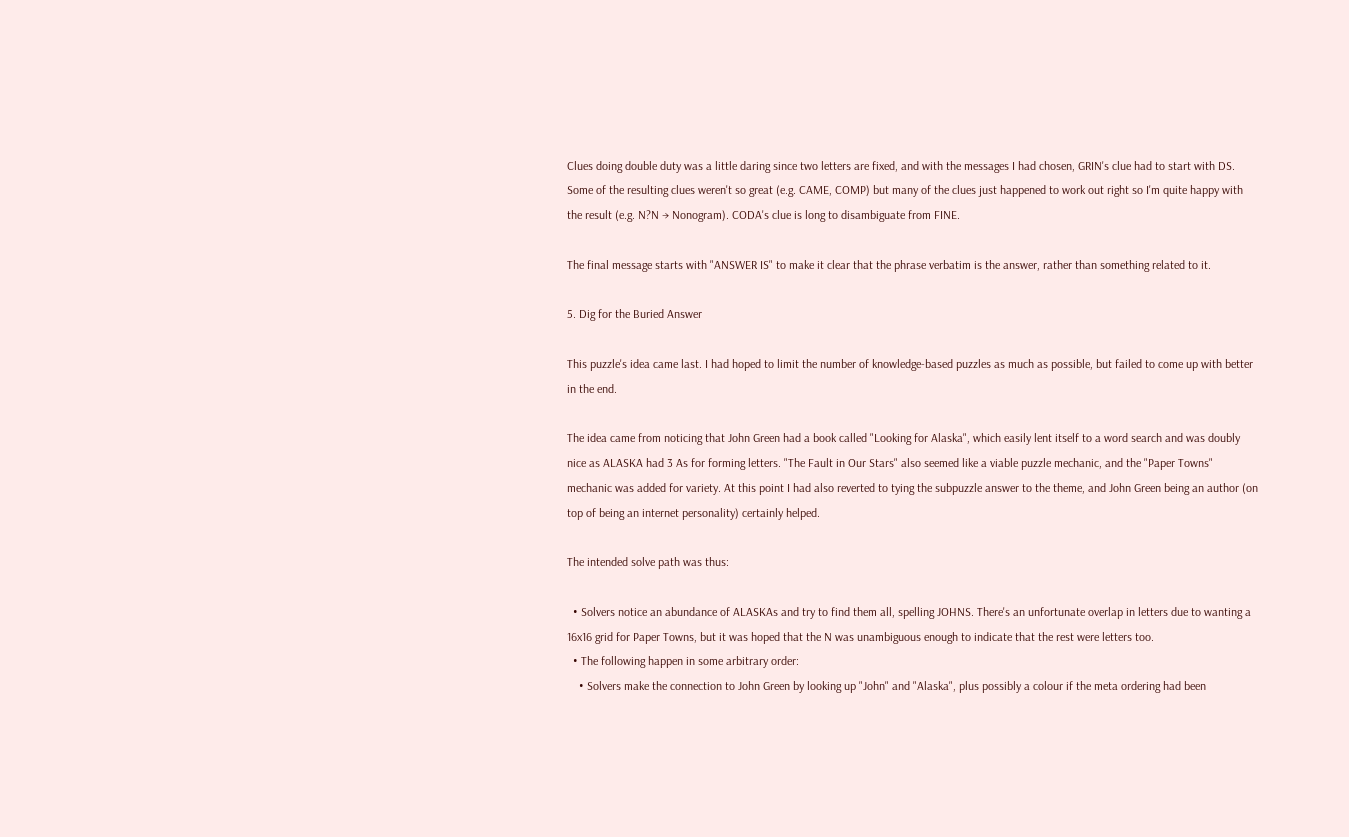Clues doing double duty was a little daring since two letters are fixed, and with the messages I had chosen, GRIN's clue had to start with DS. Some of the resulting clues weren't so great (e.g. CAME, COMP) but many of the clues just happened to work out right so I'm quite happy with the result (e.g. N?N → Nonogram). CODA's clue is long to disambiguate from FINE.

The final message starts with "ANSWER IS" to make it clear that the phrase verbatim is the answer, rather than something related to it.

5. Dig for the Buried Answer

This puzzle's idea came last. I had hoped to limit the number of knowledge-based puzzles as much as possible, but failed to come up with better in the end.

The idea came from noticing that John Green had a book called "Looking for Alaska", which easily lent itself to a word search and was doubly nice as ALASKA had 3 As for forming letters. "The Fault in Our Stars" also seemed like a viable puzzle mechanic, and the "Paper Towns" mechanic was added for variety. At this point I had also reverted to tying the subpuzzle answer to the theme, and John Green being an author (on top of being an internet personality) certainly helped.

The intended solve path was thus:

  • Solvers notice an abundance of ALASKAs and try to find them all, spelling JOHNS. There's an unfortunate overlap in letters due to wanting a 16x16 grid for Paper Towns, but it was hoped that the N was unambiguous enough to indicate that the rest were letters too.
  • The following happen in some arbitrary order:
    • Solvers make the connection to John Green by looking up "John" and "Alaska", plus possibly a colour if the meta ordering had been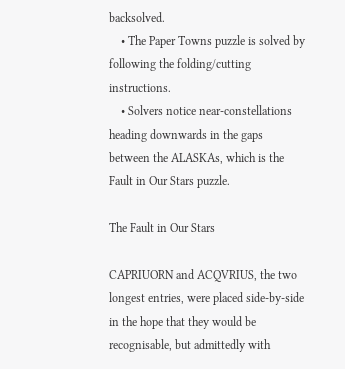backsolved.
    • The Paper Towns puzzle is solved by following the folding/cutting instructions.
    • Solvers notice near-constellations heading downwards in the gaps between the ALASKAs, which is the Fault in Our Stars puzzle.

The Fault in Our Stars

CAPRIUORN and ACQVRIUS, the two longest entries, were placed side-by-side in the hope that they would be recognisable, but admittedly with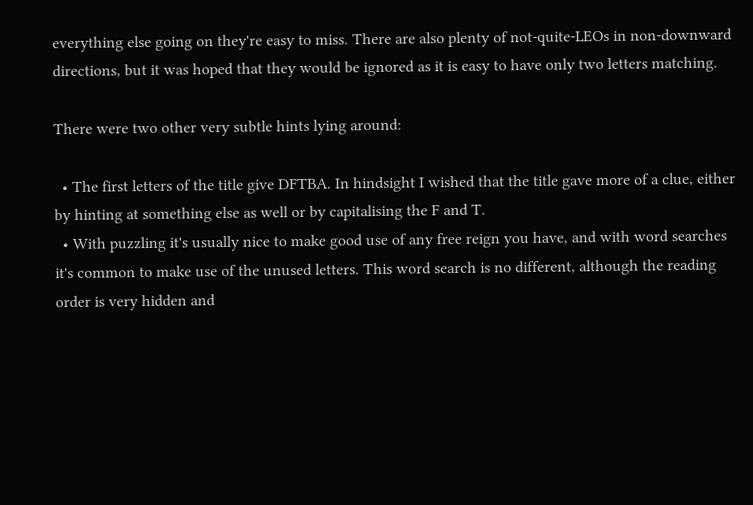everything else going on they're easy to miss. There are also plenty of not-quite-LEOs in non-downward directions, but it was hoped that they would be ignored as it is easy to have only two letters matching.

There were two other very subtle hints lying around:

  • The first letters of the title give DFTBA. In hindsight I wished that the title gave more of a clue, either by hinting at something else as well or by capitalising the F and T.
  • With puzzling it's usually nice to make good use of any free reign you have, and with word searches it's common to make use of the unused letters. This word search is no different, although the reading order is very hidden and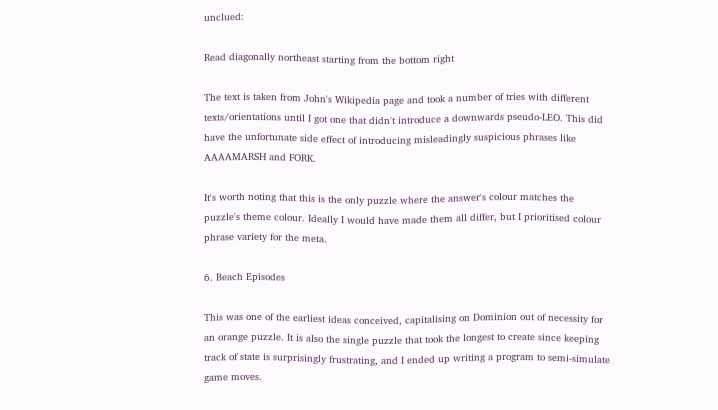unclued:

Read diagonally northeast starting from the bottom right

The text is taken from John's Wikipedia page and took a number of tries with different texts/orientations until I got one that didn't introduce a downwards pseudo-LEO. This did have the unfortunate side effect of introducing misleadingly suspicious phrases like AAAAMARSH and FORK.

It's worth noting that this is the only puzzle where the answer's colour matches the puzzle's theme colour. Ideally I would have made them all differ, but I prioritised colour phrase variety for the meta.

6. Beach Episodes

This was one of the earliest ideas conceived, capitalising on Dominion out of necessity for an orange puzzle. It is also the single puzzle that took the longest to create since keeping track of state is surprisingly frustrating, and I ended up writing a program to semi-simulate game moves.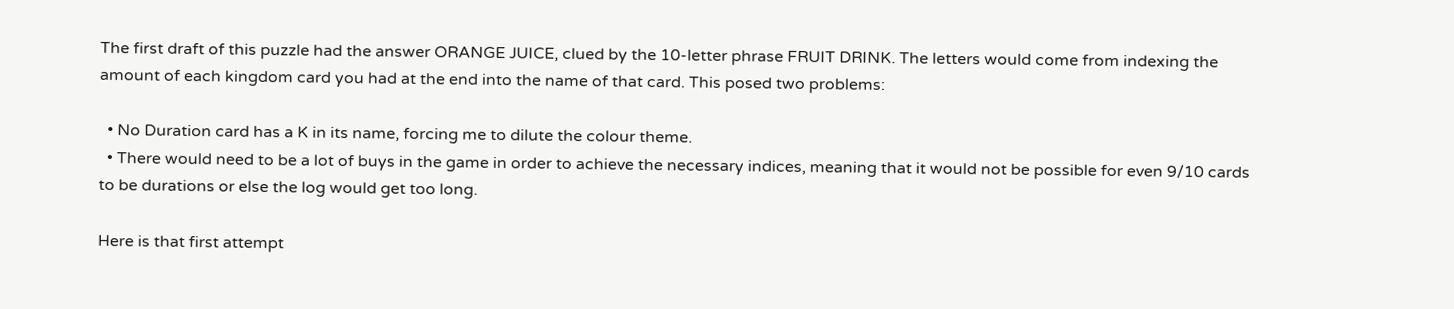The first draft of this puzzle had the answer ORANGE JUICE, clued by the 10-letter phrase FRUIT DRINK. The letters would come from indexing the amount of each kingdom card you had at the end into the name of that card. This posed two problems:

  • No Duration card has a K in its name, forcing me to dilute the colour theme.
  • There would need to be a lot of buys in the game in order to achieve the necessary indices, meaning that it would not be possible for even 9/10 cards to be durations or else the log would get too long.

Here is that first attempt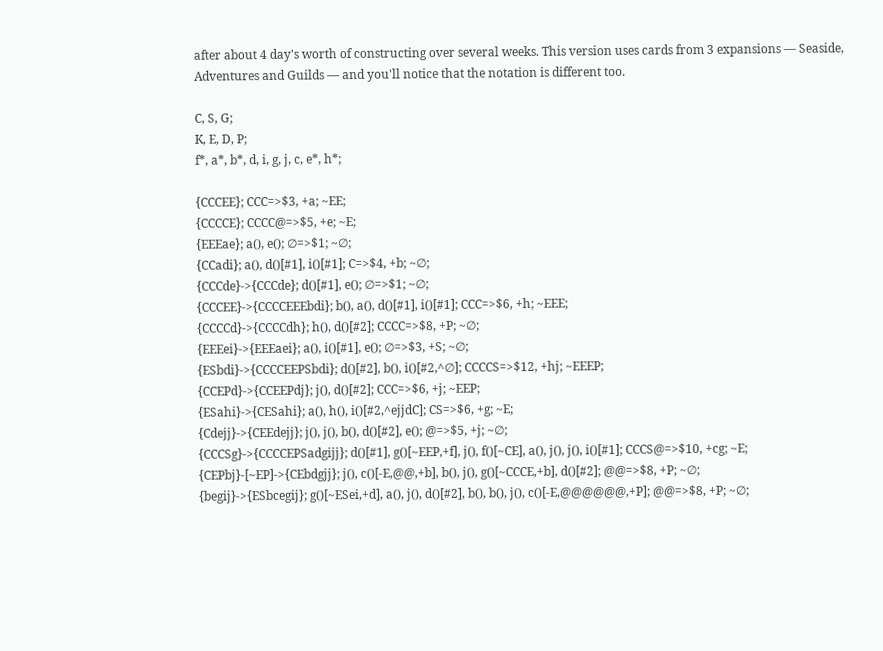after about 4 day's worth of constructing over several weeks. This version uses cards from 3 expansions — Seaside, Adventures and Guilds — and you'll notice that the notation is different too.

C, S, G;
K, E, D, P;
f*, a*, b*, d, i, g, j, c, e*, h*;

{CCCEE}; CCC=>$3, +a; ~EE;
{CCCCE}; CCCC@=>$5, +e; ~E;
{EEEae}; a(), e(); ∅=>$1; ~∅;
{CCadi}; a(), d()[#1], i()[#1]; C=>$4, +b; ~∅;
{CCCde}->{CCCde}; d()[#1], e(); ∅=>$1; ~∅;
{CCCEE}->{CCCCEEEbdi}; b(), a(), d()[#1], i()[#1]; CCC=>$6, +h; ~EEE;
{CCCCd}->{CCCCdh}; h(), d()[#2]; CCCC=>$8, +P; ~∅;
{EEEei}->{EEEaei}; a(), i()[#1], e(); ∅=>$3, +S; ~∅;
{ESbdi}->{CCCCEEPSbdi}; d()[#2], b(), i()[#2,^∅]; CCCCS=>$12, +hj; ~EEEP;
{CCEPd}->{CCEEPdj}; j(), d()[#2]; CCC=>$6, +j; ~EEP;
{ESahi}->{CESahi}; a(), h(), i()[#2,^ejjdC]; CS=>$6, +g; ~E;
{Cdejj}->{CEEdejj}; j(), j(), b(), d()[#2], e(); @=>$5, +j; ~∅;
{CCCSg}->{CCCCEPSadgijj}; d()[#1], g()[~EEP,+f], j(), f()[~CE], a(), j(), j(), i()[#1]; CCCS@=>$10, +cg; ~E;
{CEPbj}-[~EP]->{CEbdgjj}; j(), c()[-E,@@,+b], b(), j(), g()[~CCCE,+b], d()[#2]; @@=>$8, +P; ~∅;
{begij}->{ESbcegij}; g()[~ESei,+d], a(), j(), d()[#2], b(), b(), j(), c()[-E,@@@@@@,+P]; @@=>$8, +P; ~∅;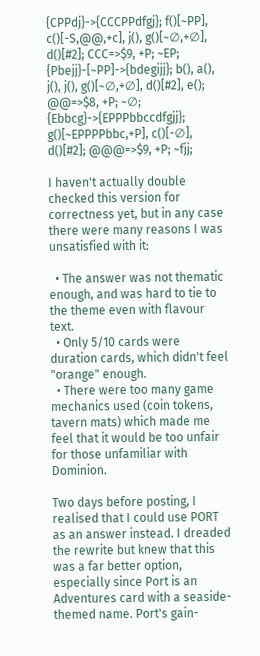{CPPdj}->{CCCPPdfgj}; f()[~PP], c()[-S,@@,+c], j(), g()[~∅,+∅], d()[#2]; CCC=>$9, +P; ~EP;
{Pbejj}-[~PP]->{bdegijj}; b(), a(), j(), j(), g()[~∅,+∅], d()[#2], e(); @@=>$8, +P; ~∅;
{Ebbcg}->{EPPPbbccdfgjj}; g()[~EPPPPbbc,+P], c()[-∅], d()[#2]; @@@=>$9, +P; ~fjj;

I haven't actually double checked this version for correctness yet, but in any case there were many reasons I was unsatisfied with it:

  • The answer was not thematic enough, and was hard to tie to the theme even with flavour text.
  • Only 5/10 cards were duration cards, which didn't feel "orange" enough.
  • There were too many game mechanics used (coin tokens, tavern mats) which made me feel that it would be too unfair for those unfamiliar with Dominion.

Two days before posting, I realised that I could use PORT as an answer instead. I dreaded the rewrite but knew that this was a far better option, especially since Port is an Adventures card with a seaside-themed name. Port's gain-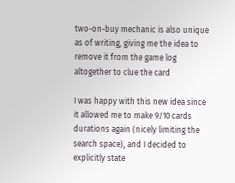two-on-buy mechanic is also unique as of writing, giving me the idea to remove it from the game log altogether to clue the card

I was happy with this new idea since it allowed me to make 9/10 cards durations again (nicely limiting the search space), and I decided to explicitly state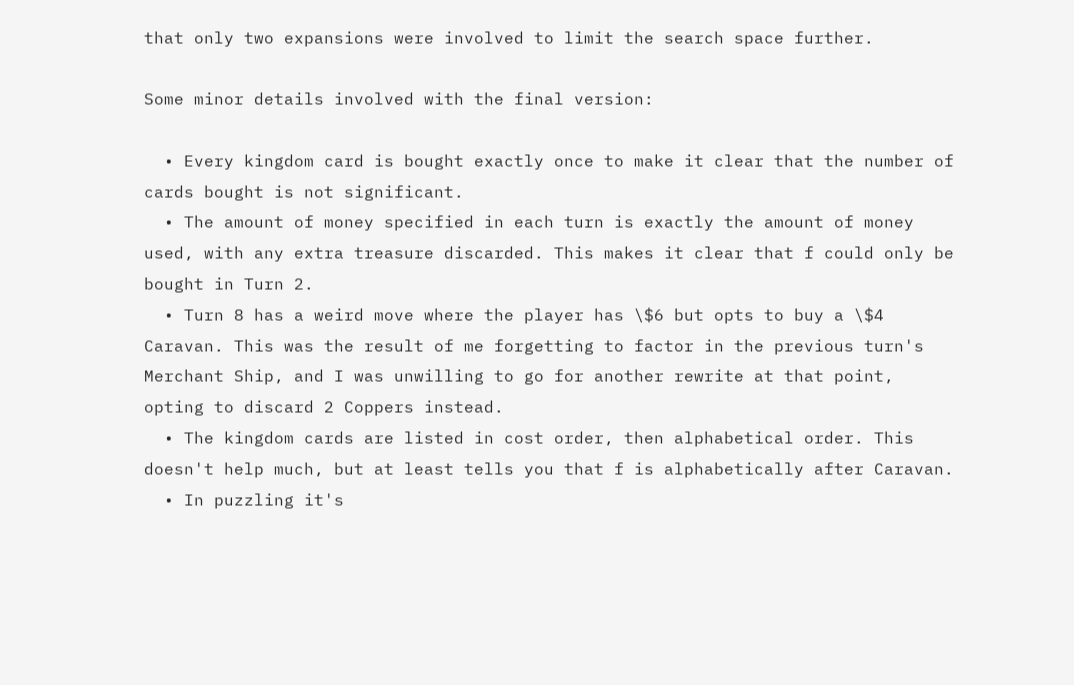that only two expansions were involved to limit the search space further.

Some minor details involved with the final version:

  • Every kingdom card is bought exactly once to make it clear that the number of cards bought is not significant.
  • The amount of money specified in each turn is exactly the amount of money used, with any extra treasure discarded. This makes it clear that f could only be bought in Turn 2.
  • Turn 8 has a weird move where the player has \$6 but opts to buy a \$4 Caravan. This was the result of me forgetting to factor in the previous turn's Merchant Ship, and I was unwilling to go for another rewrite at that point, opting to discard 2 Coppers instead.
  • The kingdom cards are listed in cost order, then alphabetical order. This doesn't help much, but at least tells you that f is alphabetically after Caravan.
  • In puzzling it's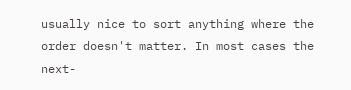usually nice to sort anything where the order doesn't matter. In most cases the next-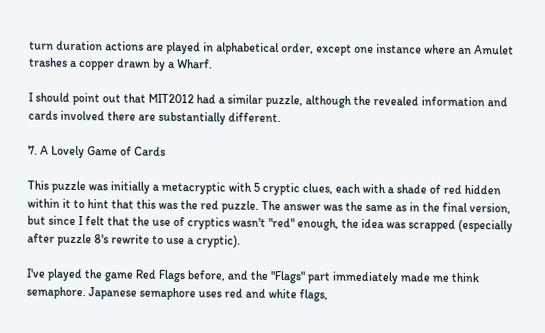turn duration actions are played in alphabetical order, except one instance where an Amulet trashes a copper drawn by a Wharf.

I should point out that MIT2012 had a similar puzzle, although the revealed information and cards involved there are substantially different.

7. A Lovely Game of Cards

This puzzle was initially a metacryptic with 5 cryptic clues, each with a shade of red hidden within it to hint that this was the red puzzle. The answer was the same as in the final version, but since I felt that the use of cryptics wasn't "red" enough, the idea was scrapped (especially after puzzle 8's rewrite to use a cryptic).

I've played the game Red Flags before, and the "Flags" part immediately made me think semaphore. Japanese semaphore uses red and white flags,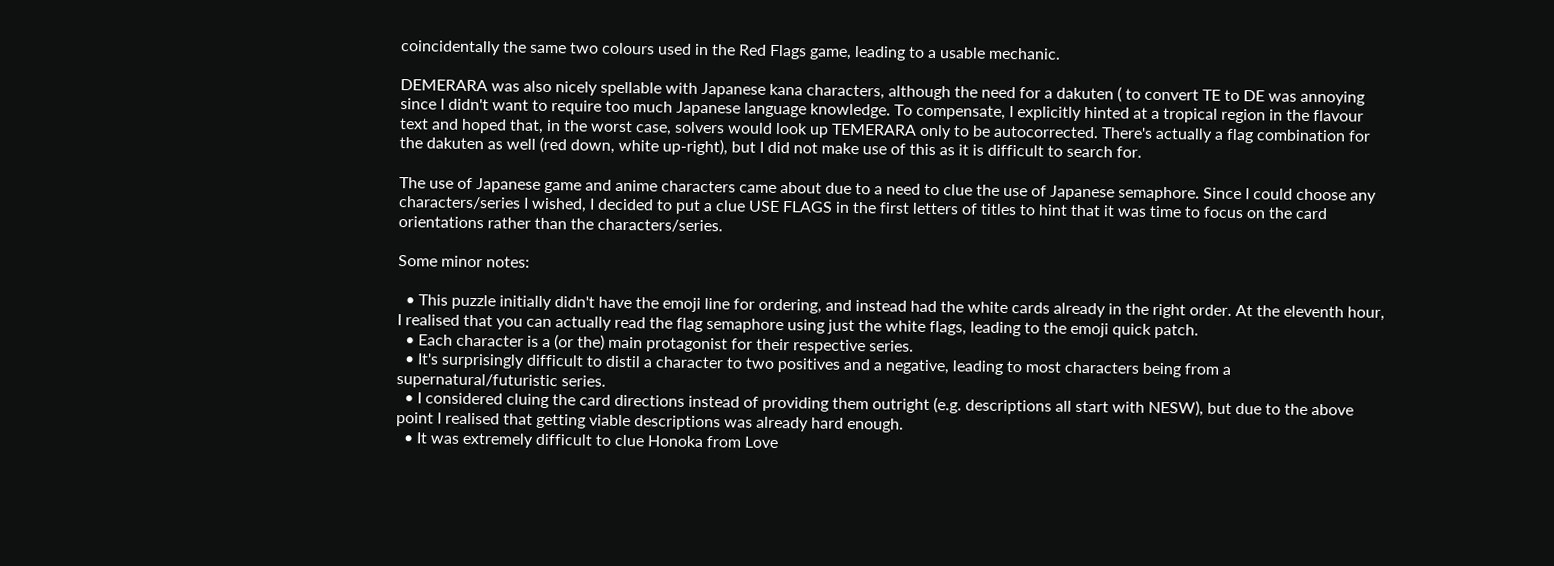coincidentally the same two colours used in the Red Flags game, leading to a usable mechanic.

DEMERARA was also nicely spellable with Japanese kana characters, although the need for a dakuten ( to convert TE to DE was annoying since I didn't want to require too much Japanese language knowledge. To compensate, I explicitly hinted at a tropical region in the flavour text and hoped that, in the worst case, solvers would look up TEMERARA only to be autocorrected. There's actually a flag combination for the dakuten as well (red down, white up-right), but I did not make use of this as it is difficult to search for.

The use of Japanese game and anime characters came about due to a need to clue the use of Japanese semaphore. Since I could choose any characters/series I wished, I decided to put a clue USE FLAGS in the first letters of titles to hint that it was time to focus on the card orientations rather than the characters/series.

Some minor notes:

  • This puzzle initially didn't have the emoji line for ordering, and instead had the white cards already in the right order. At the eleventh hour, I realised that you can actually read the flag semaphore using just the white flags, leading to the emoji quick patch.
  • Each character is a (or the) main protagonist for their respective series.
  • It's surprisingly difficult to distil a character to two positives and a negative, leading to most characters being from a supernatural/futuristic series.
  • I considered cluing the card directions instead of providing them outright (e.g. descriptions all start with NESW), but due to the above point I realised that getting viable descriptions was already hard enough.
  • It was extremely difficult to clue Honoka from Love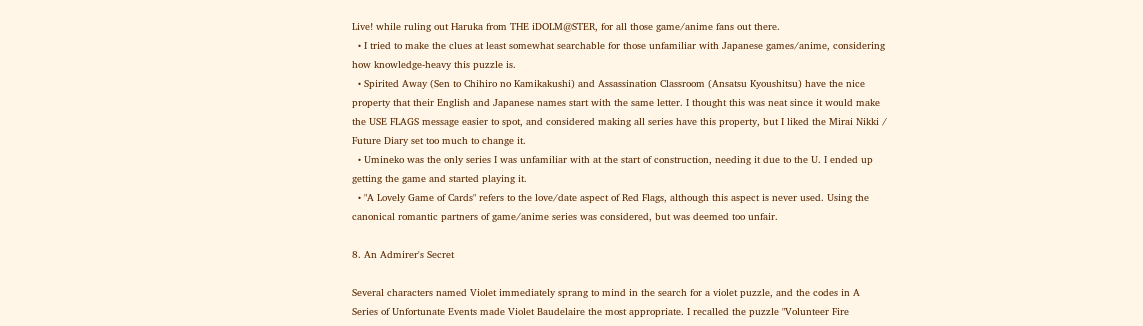Live! while ruling out Haruka from THE iDOLM@STER, for all those game/anime fans out there.
  • I tried to make the clues at least somewhat searchable for those unfamiliar with Japanese games/anime, considering how knowledge-heavy this puzzle is.
  • Spirited Away (Sen to Chihiro no Kamikakushi) and Assassination Classroom (Ansatsu Kyoushitsu) have the nice property that their English and Japanese names start with the same letter. I thought this was neat since it would make the USE FLAGS message easier to spot, and considered making all series have this property, but I liked the Mirai Nikki / Future Diary set too much to change it.
  • Umineko was the only series I was unfamiliar with at the start of construction, needing it due to the U. I ended up getting the game and started playing it.
  • "A Lovely Game of Cards" refers to the love/date aspect of Red Flags, although this aspect is never used. Using the canonical romantic partners of game/anime series was considered, but was deemed too unfair.

8. An Admirer's Secret

Several characters named Violet immediately sprang to mind in the search for a violet puzzle, and the codes in A Series of Unfortunate Events made Violet Baudelaire the most appropriate. I recalled the puzzle "Volunteer Fire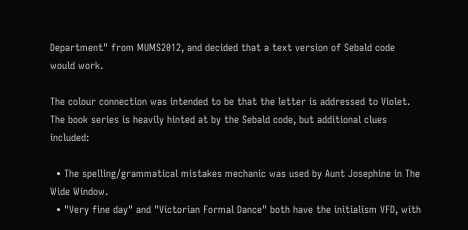Department" from MUMS2012, and decided that a text version of Sebald code would work.

The colour connection was intended to be that the letter is addressed to Violet. The book series is heavily hinted at by the Sebald code, but additional clues included:

  • The spelling/grammatical mistakes mechanic was used by Aunt Josephine in The Wide Window.
  • "Very fine day" and "Victorian Formal Dance" both have the initialism VFD, with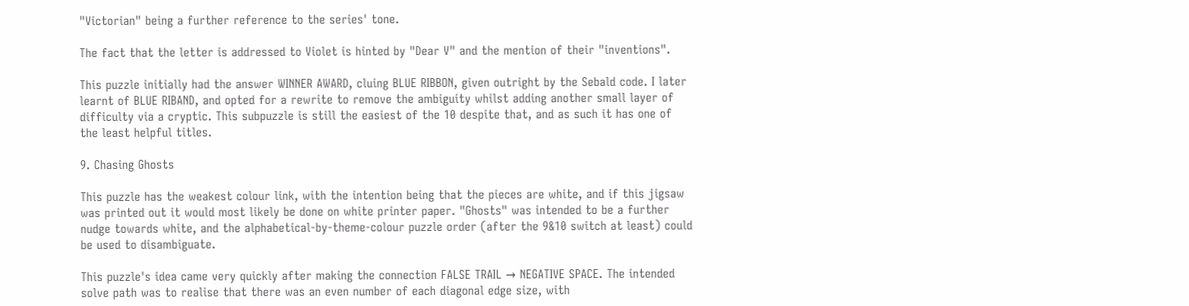"Victorian" being a further reference to the series' tone.

The fact that the letter is addressed to Violet is hinted by "Dear V" and the mention of their "inventions".

This puzzle initially had the answer WINNER AWARD, cluing BLUE RIBBON, given outright by the Sebald code. I later learnt of BLUE RIBAND, and opted for a rewrite to remove the ambiguity whilst adding another small layer of difficulty via a cryptic. This subpuzzle is still the easiest of the 10 despite that, and as such it has one of the least helpful titles.

9. Chasing Ghosts

This puzzle has the weakest colour link, with the intention being that the pieces are white, and if this jigsaw was printed out it would most likely be done on white printer paper. "Ghosts" was intended to be a further nudge towards white, and the alphabetical-by-theme-colour puzzle order (after the 9&10 switch at least) could be used to disambiguate.

This puzzle's idea came very quickly after making the connection FALSE TRAIL → NEGATIVE SPACE. The intended solve path was to realise that there was an even number of each diagonal edge size, with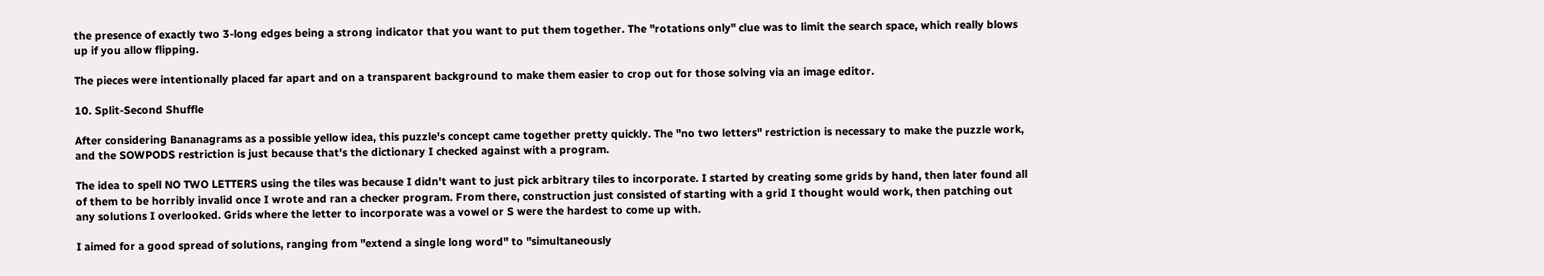the presence of exactly two 3-long edges being a strong indicator that you want to put them together. The "rotations only" clue was to limit the search space, which really blows up if you allow flipping.

The pieces were intentionally placed far apart and on a transparent background to make them easier to crop out for those solving via an image editor.

10. Split-Second Shuffle

After considering Bananagrams as a possible yellow idea, this puzzle's concept came together pretty quickly. The "no two letters" restriction is necessary to make the puzzle work, and the SOWPODS restriction is just because that's the dictionary I checked against with a program.

The idea to spell NO TWO LETTERS using the tiles was because I didn't want to just pick arbitrary tiles to incorporate. I started by creating some grids by hand, then later found all of them to be horribly invalid once I wrote and ran a checker program. From there, construction just consisted of starting with a grid I thought would work, then patching out any solutions I overlooked. Grids where the letter to incorporate was a vowel or S were the hardest to come up with.

I aimed for a good spread of solutions, ranging from "extend a single long word" to "simultaneously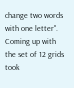change two words with one letter". Coming up with the set of 12 grids took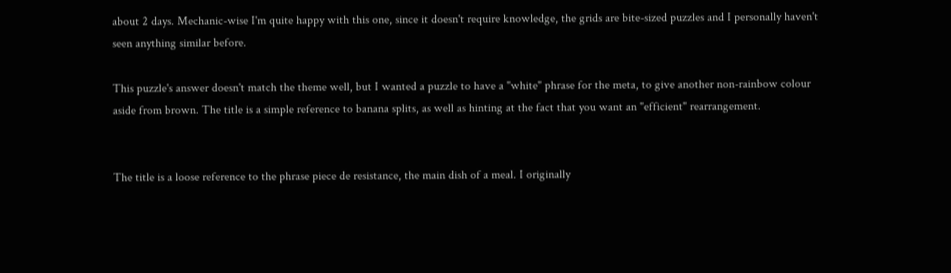about 2 days. Mechanic-wise I'm quite happy with this one, since it doesn't require knowledge, the grids are bite-sized puzzles and I personally haven't seen anything similar before.

This puzzle's answer doesn't match the theme well, but I wanted a puzzle to have a "white" phrase for the meta, to give another non-rainbow colour aside from brown. The title is a simple reference to banana splits, as well as hinting at the fact that you want an "efficient" rearrangement.


The title is a loose reference to the phrase piece de resistance, the main dish of a meal. I originally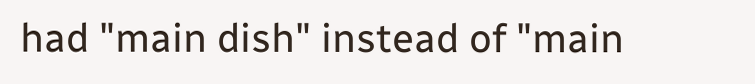had "main dish" instead of "main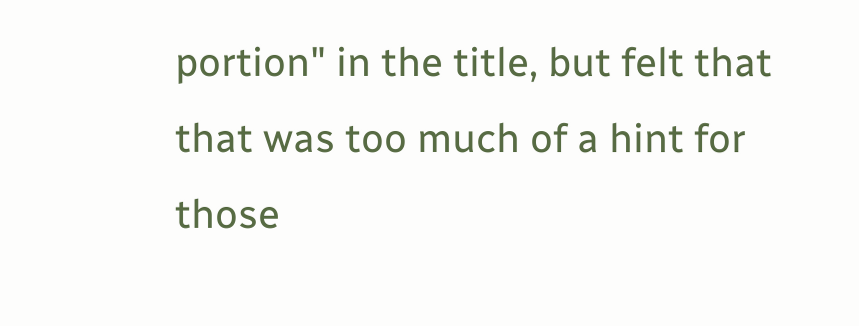portion" in the title, but felt that that was too much of a hint for those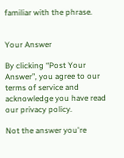familiar with the phrase.


Your Answer

By clicking “Post Your Answer”, you agree to our terms of service and acknowledge you have read our privacy policy.

Not the answer you're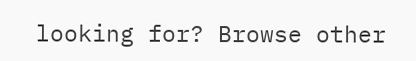looking for? Browse other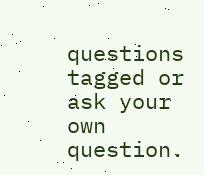questions tagged or ask your own question.